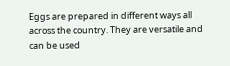Eggs are prepared in different ways all across the country. They are versatile and can be used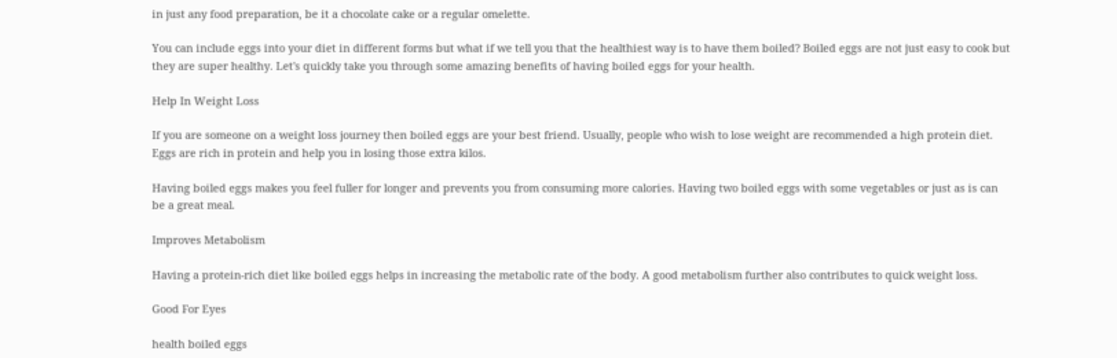in just any food preparation, be it a chocolate cake or a regular omelette.

You can include eggs into your diet in different forms but what if we tell you that the healthiest way is to have them boiled? Boiled eggs are not just easy to cook but they are super healthy. Let's quickly take you through some amazing benefits of having boiled eggs for your health.

Help In Weight Loss

If you are someone on a weight loss journey then boiled eggs are your best friend. Usually, people who wish to lose weight are recommended a high protein diet. Eggs are rich in protein and help you in losing those extra kilos.

Having boiled eggs makes you feel fuller for longer and prevents you from consuming more calories. Having two boiled eggs with some vegetables or just as is can be a great meal.

Improves Metabolism

Having a protein-rich diet like boiled eggs helps in increasing the metabolic rate of the body. A good metabolism further also contributes to quick weight loss.

Good For Eyes

health boiled eggs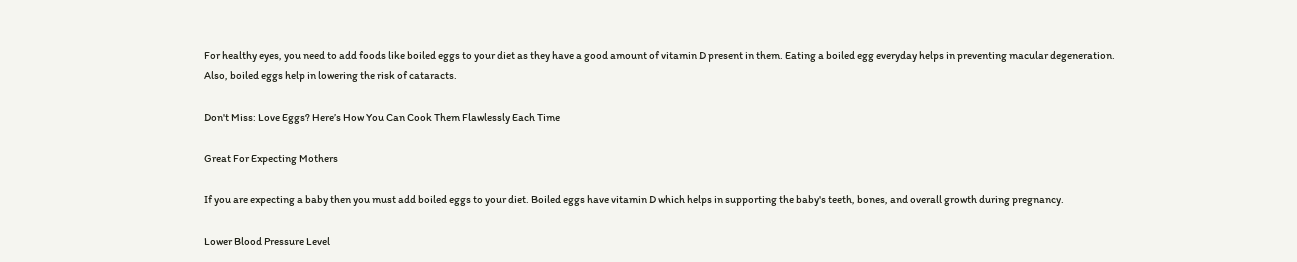For healthy eyes, you need to add foods like boiled eggs to your diet as they have a good amount of vitamin D present in them. Eating a boiled egg everyday helps in preventing macular degeneration. Also, boiled eggs help in lowering the risk of cataracts.

Don't Miss: Love Eggs? Here’s How You Can Cook Them Flawlessly Each Time

Great For Expecting Mothers

If you are expecting a baby then you must add boiled eggs to your diet. Boiled eggs have vitamin D which helps in supporting the baby's teeth, bones, and overall growth during pregnancy.

Lower Blood Pressure Level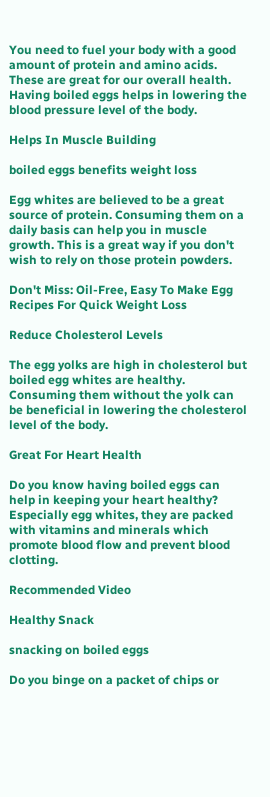You need to fuel your body with a good amount of protein and amino acids. These are great for our overall health. Having boiled eggs helps in lowering the blood pressure level of the body.

Helps In Muscle Building

boiled eggs benefits weight loss

Egg whites are believed to be a great source of protein. Consuming them on a daily basis can help you in muscle growth. This is a great way if you don't wish to rely on those protein powders.

Don't Miss: Oil-Free, Easy To Make Egg Recipes For Quick Weight Loss

Reduce Cholesterol Levels

The egg yolks are high in cholesterol but boiled egg whites are healthy. Consuming them without the yolk can be beneficial in lowering the cholesterol level of the body.

Great For Heart Health

Do you know having boiled eggs can help in keeping your heart healthy? Especially egg whites, they are packed with vitamins and minerals which promote blood flow and prevent blood clotting.

Recommended Video

Healthy Snack

snacking on boiled eggs

Do you binge on a packet of chips or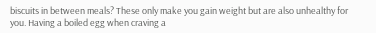biscuits in between meals? These only make you gain weight but are also unhealthy for you. Having a boiled egg when craving a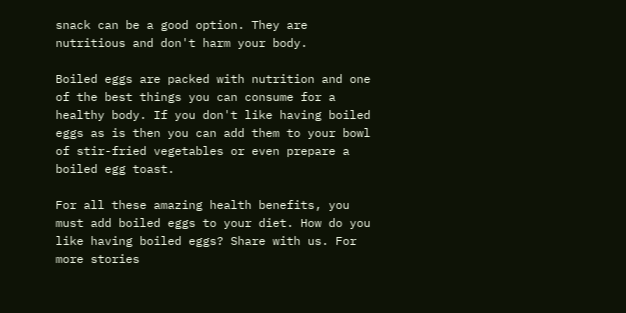snack can be a good option. They are nutritious and don't harm your body.

Boiled eggs are packed with nutrition and one of the best things you can consume for a healthy body. If you don't like having boiled eggs as is then you can add them to your bowl of stir-fried vegetables or even prepare a boiled egg toast.

For all these amazing health benefits, you must add boiled eggs to your diet. How do you like having boiled eggs? Share with us. For more stories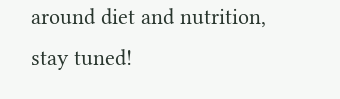around diet and nutrition, stay tuned!